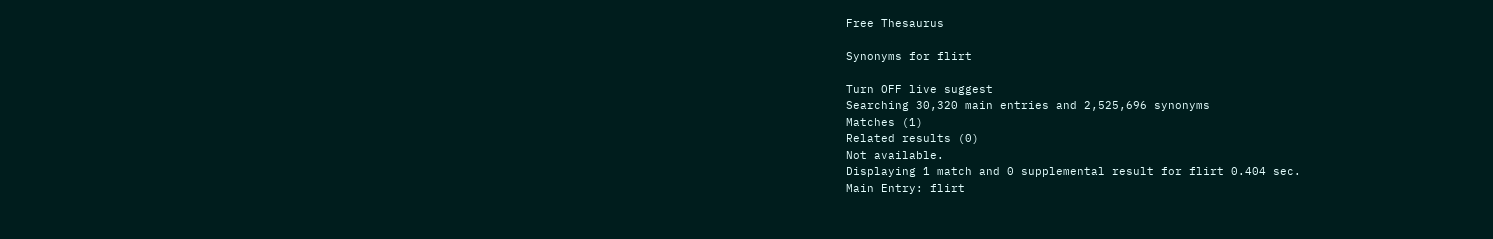Free Thesaurus

Synonyms for flirt

Turn OFF live suggest
Searching 30,320 main entries and 2,525,696 synonyms
Matches (1)
Related results (0)
Not available.
Displaying 1 match and 0 supplemental result for flirt 0.404 sec.
Main Entry: flirt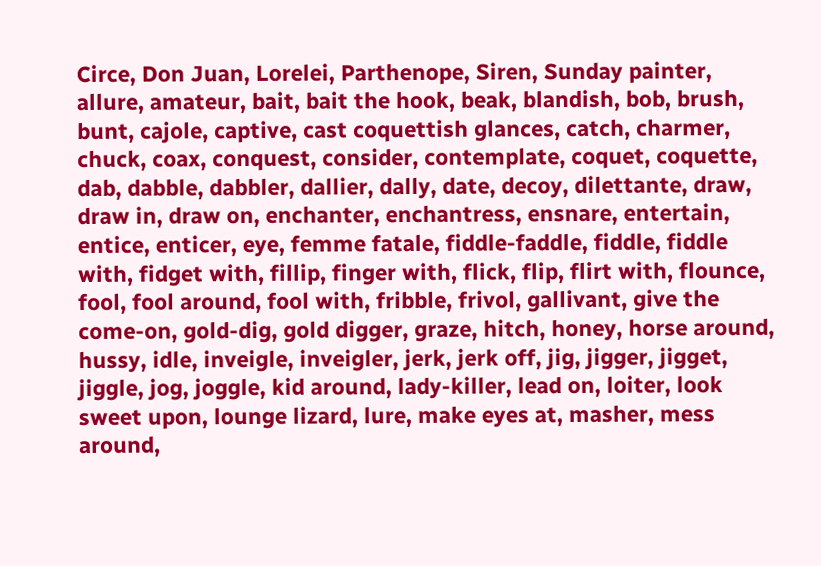Circe, Don Juan, Lorelei, Parthenope, Siren, Sunday painter, allure, amateur, bait, bait the hook, beak, blandish, bob, brush, bunt, cajole, captive, cast coquettish glances, catch, charmer, chuck, coax, conquest, consider, contemplate, coquet, coquette, dab, dabble, dabbler, dallier, dally, date, decoy, dilettante, draw, draw in, draw on, enchanter, enchantress, ensnare, entertain, entice, enticer, eye, femme fatale, fiddle-faddle, fiddle, fiddle with, fidget with, fillip, finger with, flick, flip, flirt with, flounce, fool, fool around, fool with, fribble, frivol, gallivant, give the come-on, gold-dig, gold digger, graze, hitch, honey, horse around, hussy, idle, inveigle, inveigler, jerk, jerk off, jig, jigger, jigget, jiggle, jog, joggle, kid around, lady-killer, lead on, loiter, look sweet upon, lounge lizard, lure, make eyes at, masher, mess around,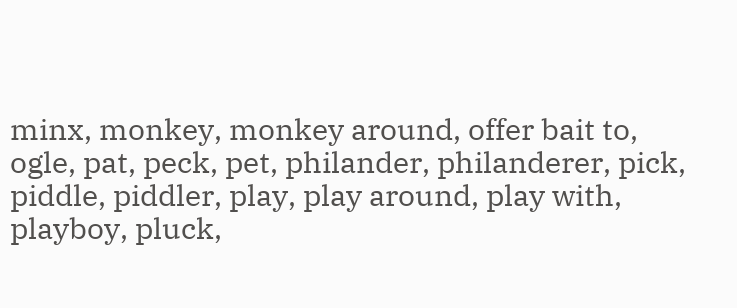minx, monkey, monkey around, offer bait to, ogle, pat, peck, pet, philander, philanderer, pick, piddle, piddler, play, play around, play with, playboy, pluck,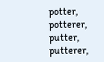potter, potterer, putter, putterer,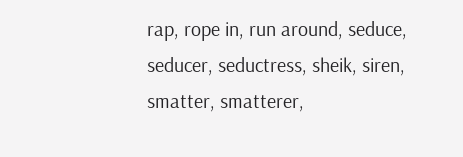rap, rope in, run around, seduce, seducer, seductress, sheik, siren, smatter, smatterer,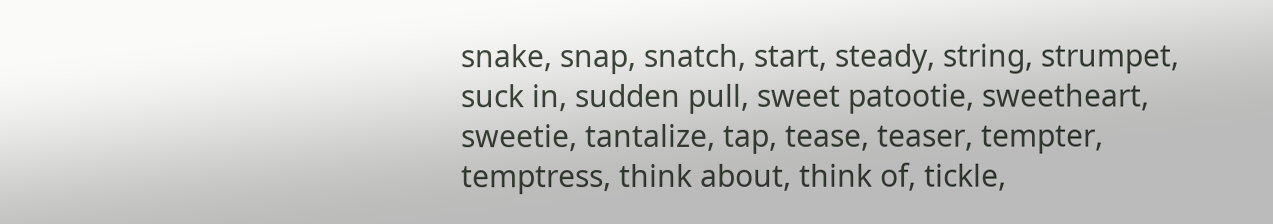snake, snap, snatch, start, steady, string, strumpet, suck in, sudden pull, sweet patootie, sweetheart, sweetie, tantalize, tap, tease, teaser, tempter, temptress, think about, think of, tickle,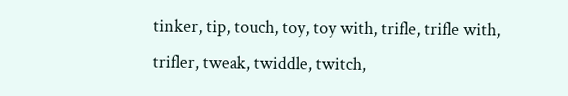tinker, tip, touch, toy, toy with, trifle, trifle with, trifler, tweak, twiddle, twitch,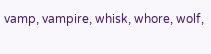vamp, vampire, whisk, whore, wolf,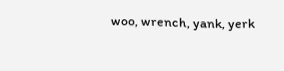woo, wrench, yank, yerk